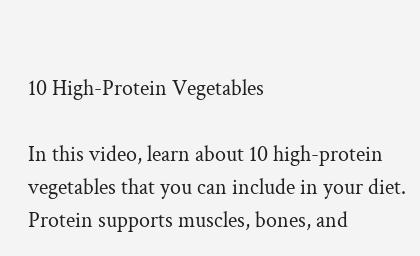10 High-Protein Vegetables

In this video, learn about 10 high-protein vegetables that you can include in your diet. Protein supports muscles, bones, and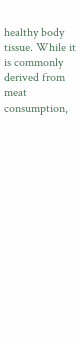healthy body tissue. While it is commonly derived from meat consumption,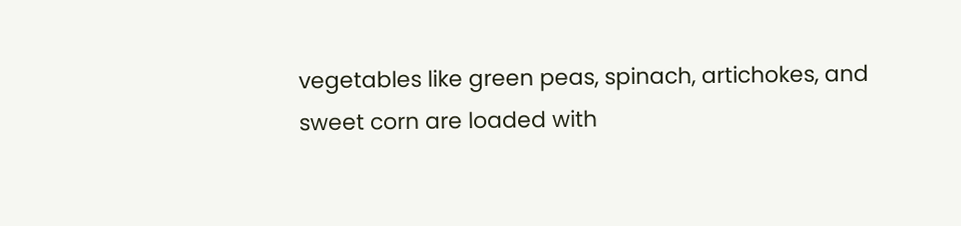vegetables like green peas, spinach, artichokes, and sweet corn are loaded with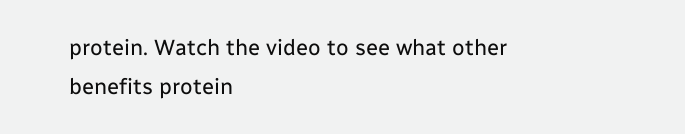protein. Watch the video to see what other benefits protein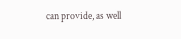can provide, as well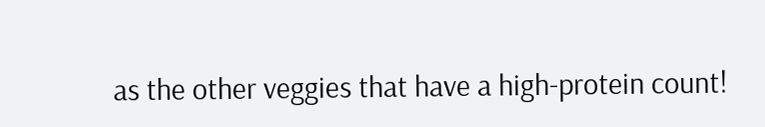as the other veggies that have a high-protein count!